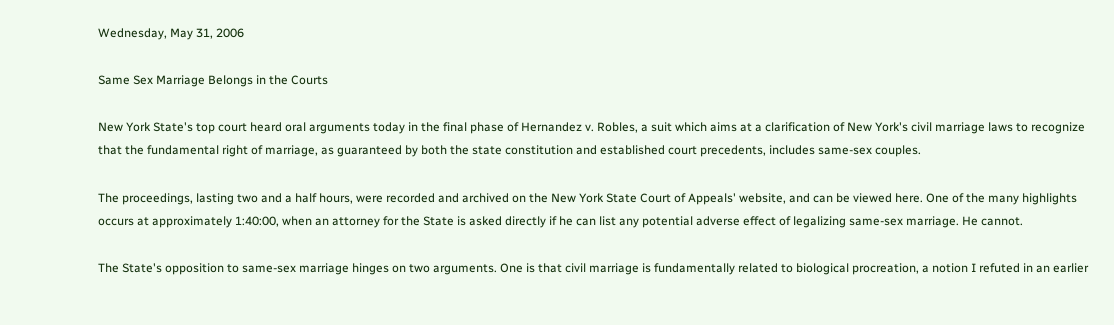Wednesday, May 31, 2006

Same Sex Marriage Belongs in the Courts

New York State's top court heard oral arguments today in the final phase of Hernandez v. Robles, a suit which aims at a clarification of New York's civil marriage laws to recognize that the fundamental right of marriage, as guaranteed by both the state constitution and established court precedents, includes same-sex couples.

The proceedings, lasting two and a half hours, were recorded and archived on the New York State Court of Appeals' website, and can be viewed here. One of the many highlights occurs at approximately 1:40:00, when an attorney for the State is asked directly if he can list any potential adverse effect of legalizing same-sex marriage. He cannot.

The State's opposition to same-sex marriage hinges on two arguments. One is that civil marriage is fundamentally related to biological procreation, a notion I refuted in an earlier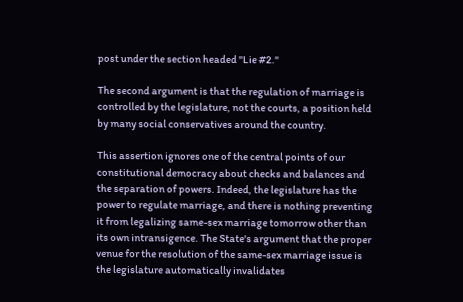post under the section headed "Lie #2."

The second argument is that the regulation of marriage is controlled by the legislature, not the courts, a position held by many social conservatives around the country.

This assertion ignores one of the central points of our constitutional democracy about checks and balances and the separation of powers. Indeed, the legislature has the power to regulate marriage, and there is nothing preventing it from legalizing same-sex marriage tomorrow other than its own intransigence. The State's argument that the proper venue for the resolution of the same-sex marriage issue is the legislature automatically invalidates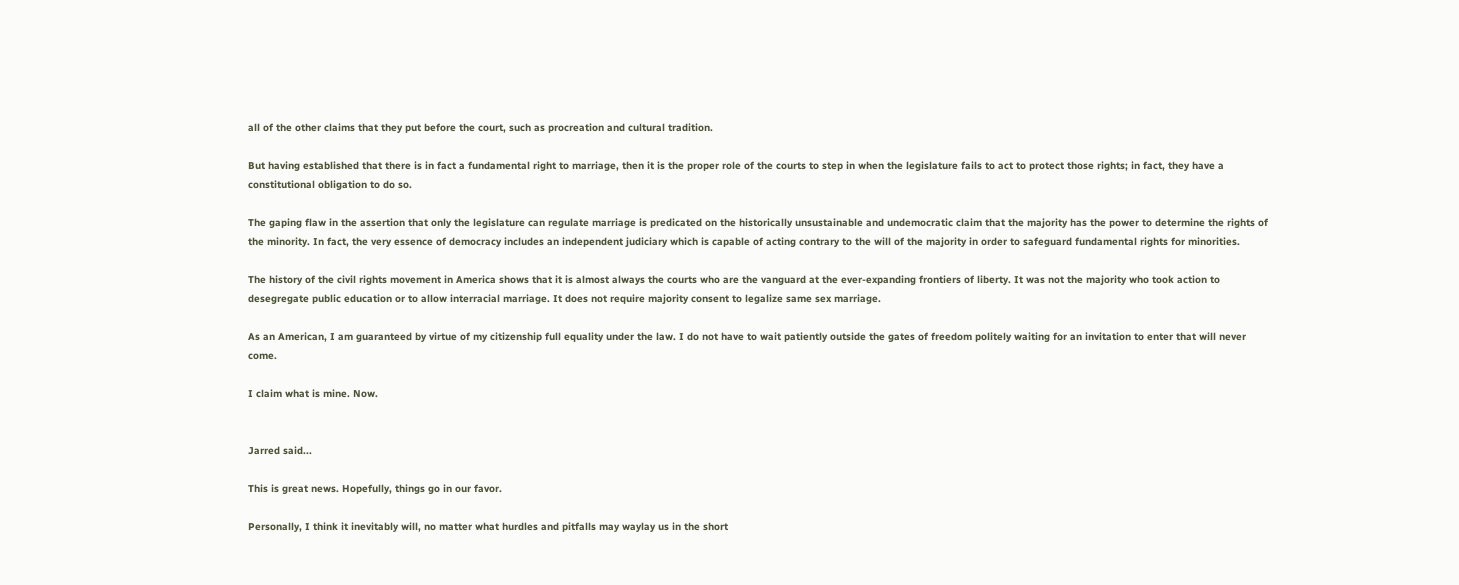all of the other claims that they put before the court, such as procreation and cultural tradition.

But having established that there is in fact a fundamental right to marriage, then it is the proper role of the courts to step in when the legislature fails to act to protect those rights; in fact, they have a constitutional obligation to do so.

The gaping flaw in the assertion that only the legislature can regulate marriage is predicated on the historically unsustainable and undemocratic claim that the majority has the power to determine the rights of the minority. In fact, the very essence of democracy includes an independent judiciary which is capable of acting contrary to the will of the majority in order to safeguard fundamental rights for minorities.

The history of the civil rights movement in America shows that it is almost always the courts who are the vanguard at the ever-expanding frontiers of liberty. It was not the majority who took action to desegregate public education or to allow interracial marriage. It does not require majority consent to legalize same sex marriage.

As an American, I am guaranteed by virtue of my citizenship full equality under the law. I do not have to wait patiently outside the gates of freedom politely waiting for an invitation to enter that will never come.

I claim what is mine. Now.


Jarred said...

This is great news. Hopefully, things go in our favor.

Personally, I think it inevitably will, no matter what hurdles and pitfalls may waylay us in the short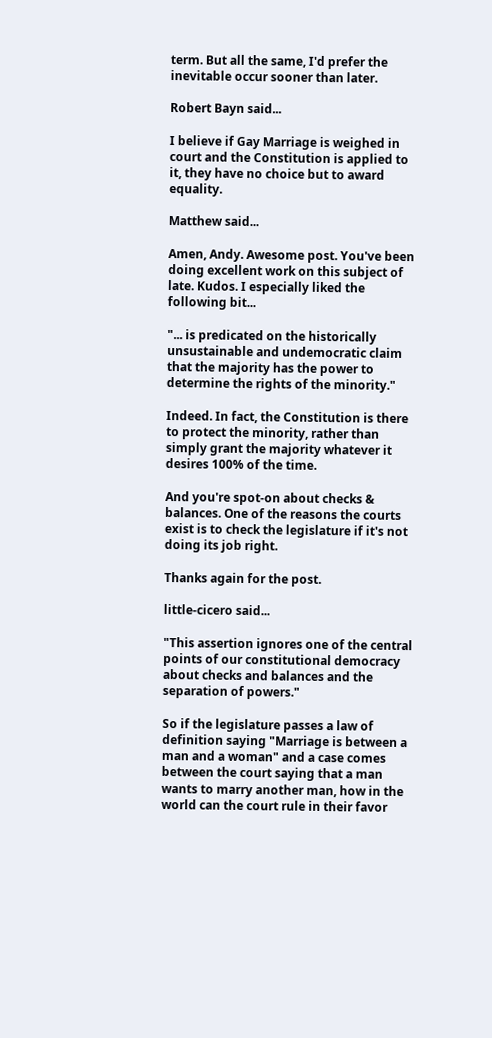term. But all the same, I'd prefer the inevitable occur sooner than later.

Robert Bayn said...

I believe if Gay Marriage is weighed in court and the Constitution is applied to it, they have no choice but to award equality.

Matthew said...

Amen, Andy. Awesome post. You've been doing excellent work on this subject of late. Kudos. I especially liked the following bit...

"... is predicated on the historically unsustainable and undemocratic claim that the majority has the power to determine the rights of the minority."

Indeed. In fact, the Constitution is there to protect the minority, rather than simply grant the majority whatever it desires 100% of the time.

And you're spot-on about checks & balances. One of the reasons the courts exist is to check the legislature if it's not doing its job right.

Thanks again for the post.

little-cicero said...

"This assertion ignores one of the central points of our constitutional democracy about checks and balances and the separation of powers."

So if the legislature passes a law of definition saying "Marriage is between a man and a woman" and a case comes between the court saying that a man wants to marry another man, how in the world can the court rule in their favor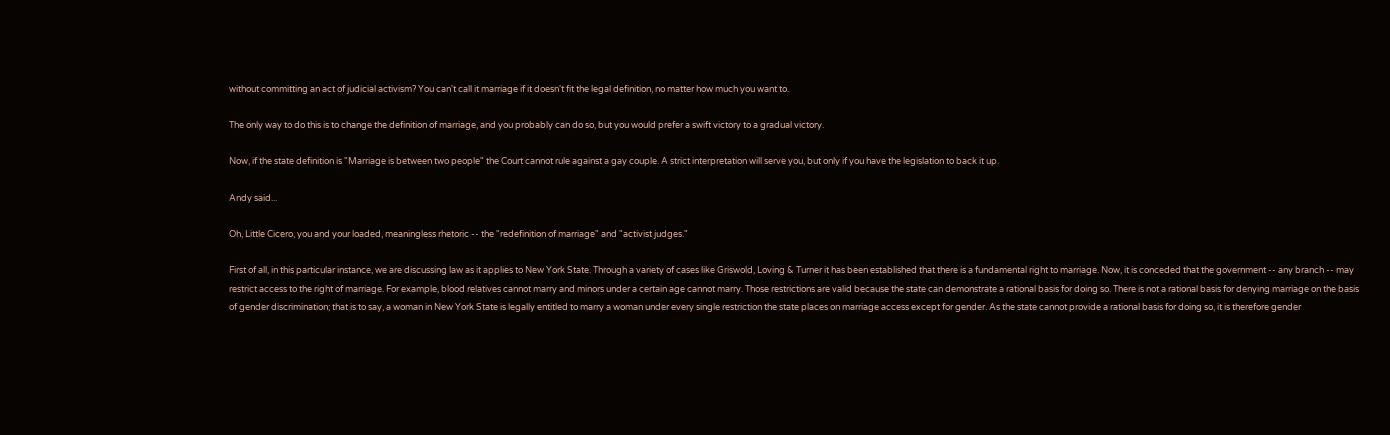without committing an act of judicial activism? You can't call it marriage if it doesn't fit the legal definition, no matter how much you want to.

The only way to do this is to change the definition of marriage, and you probably can do so, but you would prefer a swift victory to a gradual victory.

Now, if the state definition is "Marriage is between two people" the Court cannot rule against a gay couple. A strict interpretation will serve you, but only if you have the legislation to back it up.

Andy said...

Oh, Little Cicero, you and your loaded, meaningless rhetoric -- the "redefinition of marriage" and "activist judges."

First of all, in this particular instance, we are discussing law as it applies to New York State. Through a variety of cases like Griswold, Loving & Turner it has been established that there is a fundamental right to marriage. Now, it is conceded that the government -- any branch -- may restrict access to the right of marriage. For example, blood relatives cannot marry and minors under a certain age cannot marry. Those restrictions are valid because the state can demonstrate a rational basis for doing so. There is not a rational basis for denying marriage on the basis of gender discrimination; that is to say, a woman in New York State is legally entitled to marry a woman under every single restriction the state places on marriage access except for gender. As the state cannot provide a rational basis for doing so, it is therefore gender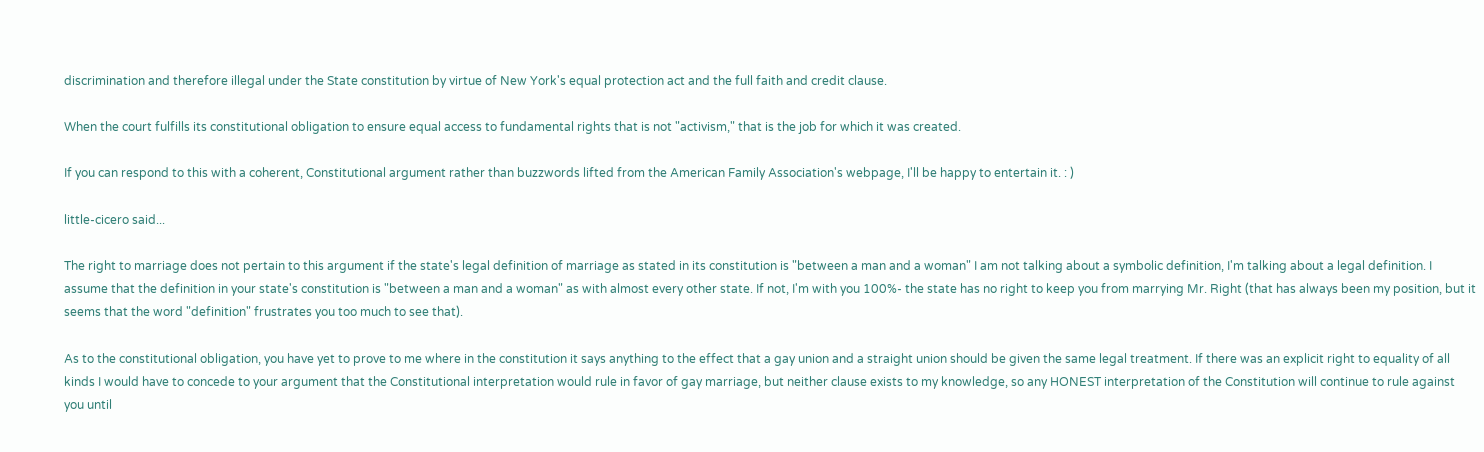discrimination and therefore illegal under the State constitution by virtue of New York's equal protection act and the full faith and credit clause.

When the court fulfills its constitutional obligation to ensure equal access to fundamental rights that is not "activism," that is the job for which it was created.

If you can respond to this with a coherent, Constitutional argument rather than buzzwords lifted from the American Family Association's webpage, I'll be happy to entertain it. : )

little-cicero said...

The right to marriage does not pertain to this argument if the state's legal definition of marriage as stated in its constitution is "between a man and a woman" I am not talking about a symbolic definition, I'm talking about a legal definition. I assume that the definition in your state's constitution is "between a man and a woman" as with almost every other state. If not, I'm with you 100%- the state has no right to keep you from marrying Mr. Right (that has always been my position, but it seems that the word "definition" frustrates you too much to see that).

As to the constitutional obligation, you have yet to prove to me where in the constitution it says anything to the effect that a gay union and a straight union should be given the same legal treatment. If there was an explicit right to equality of all kinds I would have to concede to your argument that the Constitutional interpretation would rule in favor of gay marriage, but neither clause exists to my knowledge, so any HONEST interpretation of the Constitution will continue to rule against you until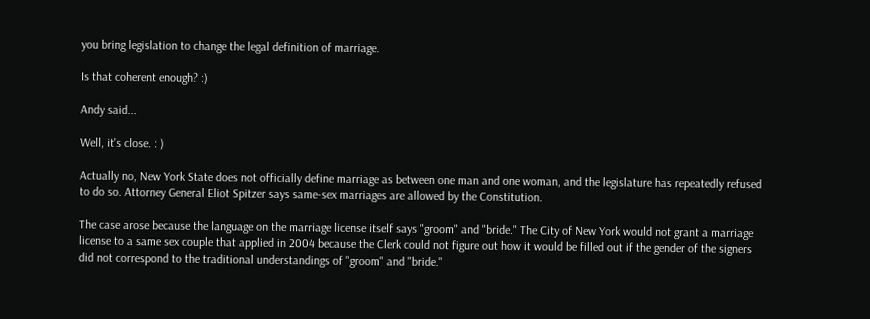you bring legislation to change the legal definition of marriage.

Is that coherent enough? :)

Andy said...

Well, it's close. : )

Actually no, New York State does not officially define marriage as between one man and one woman, and the legislature has repeatedly refused to do so. Attorney General Eliot Spitzer says same-sex marriages are allowed by the Constitution.

The case arose because the language on the marriage license itself says "groom" and "bride." The City of New York would not grant a marriage license to a same sex couple that applied in 2004 because the Clerk could not figure out how it would be filled out if the gender of the signers did not correspond to the traditional understandings of "groom" and "bride."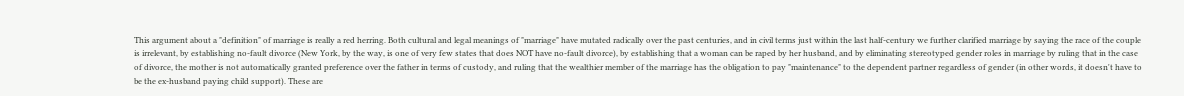This argument about a "definition" of marriage is really a red herring. Both cultural and legal meanings of "marriage" have mutated radically over the past centuries, and in civil terms just within the last half-century we further clarified marriage by saying the race of the couple is irrelevant, by establishing no-fault divorce (New York, by the way, is one of very few states that does NOT have no-fault divorce), by establishing that a woman can be raped by her husband, and by eliminating stereotyped gender roles in marriage by ruling that in the case of divorce, the mother is not automatically granted preference over the father in terms of custody, and ruling that the wealthier member of the marriage has the obligation to pay "maintenance" to the dependent partner regardless of gender (in other words, it doesn't have to be the ex-husband paying child support). These are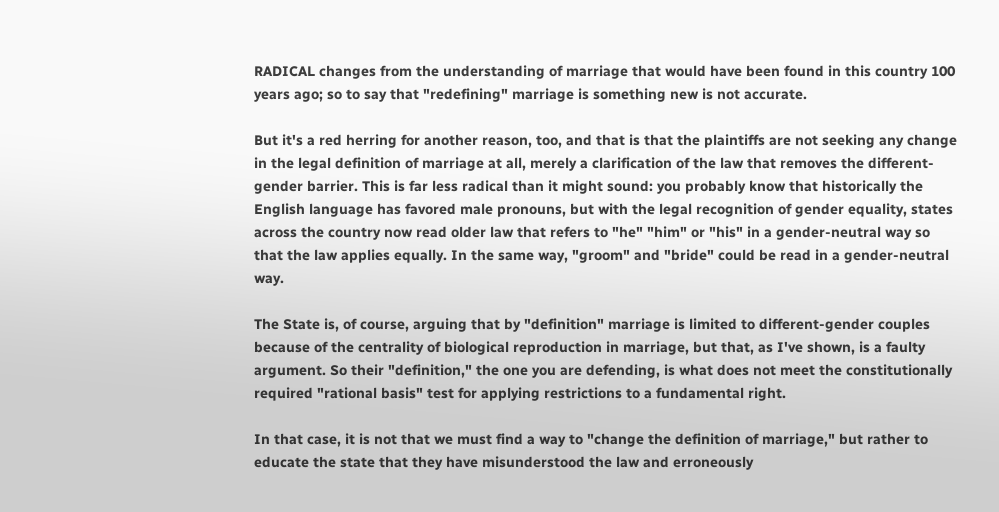RADICAL changes from the understanding of marriage that would have been found in this country 100 years ago; so to say that "redefining" marriage is something new is not accurate.

But it's a red herring for another reason, too, and that is that the plaintiffs are not seeking any change in the legal definition of marriage at all, merely a clarification of the law that removes the different-gender barrier. This is far less radical than it might sound: you probably know that historically the English language has favored male pronouns, but with the legal recognition of gender equality, states across the country now read older law that refers to "he" "him" or "his" in a gender-neutral way so that the law applies equally. In the same way, "groom" and "bride" could be read in a gender-neutral way.

The State is, of course, arguing that by "definition" marriage is limited to different-gender couples because of the centrality of biological reproduction in marriage, but that, as I've shown, is a faulty argument. So their "definition," the one you are defending, is what does not meet the constitutionally required "rational basis" test for applying restrictions to a fundamental right.

In that case, it is not that we must find a way to "change the definition of marriage," but rather to educate the state that they have misunderstood the law and erroneously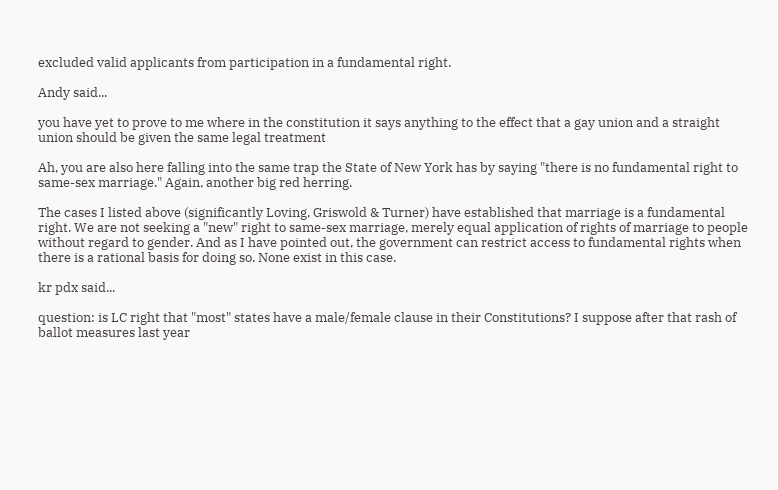excluded valid applicants from participation in a fundamental right.

Andy said...

you have yet to prove to me where in the constitution it says anything to the effect that a gay union and a straight union should be given the same legal treatment

Ah, you are also here falling into the same trap the State of New York has by saying "there is no fundamental right to same-sex marriage." Again, another big red herring.

The cases I listed above (significantly Loving, Griswold & Turner) have established that marriage is a fundamental right. We are not seeking a "new" right to same-sex marriage, merely equal application of rights of marriage to people without regard to gender. And as I have pointed out, the government can restrict access to fundamental rights when there is a rational basis for doing so. None exist in this case.

kr pdx said...

question: is LC right that "most" states have a male/female clause in their Constitutions? I suppose after that rash of ballot measures last year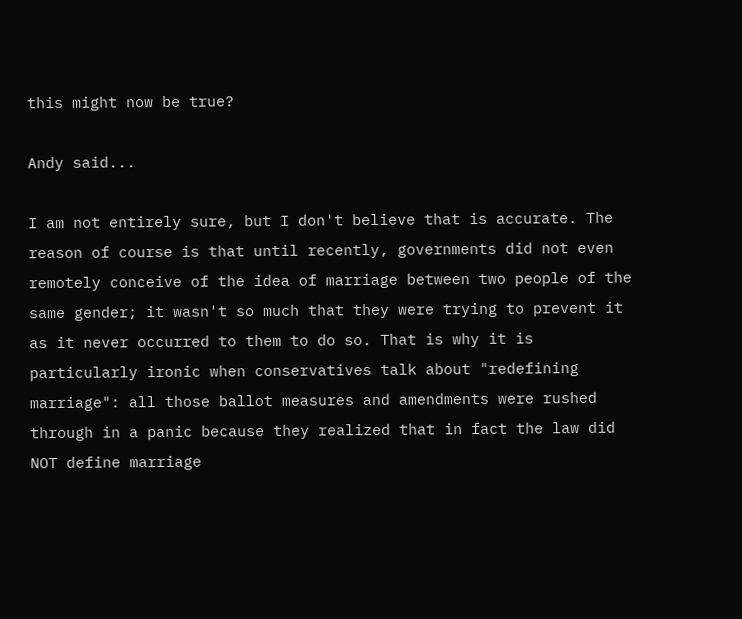this might now be true?

Andy said...

I am not entirely sure, but I don't believe that is accurate. The reason of course is that until recently, governments did not even remotely conceive of the idea of marriage between two people of the same gender; it wasn't so much that they were trying to prevent it as it never occurred to them to do so. That is why it is particularly ironic when conservatives talk about "redefining marriage": all those ballot measures and amendments were rushed through in a panic because they realized that in fact the law did NOT define marriage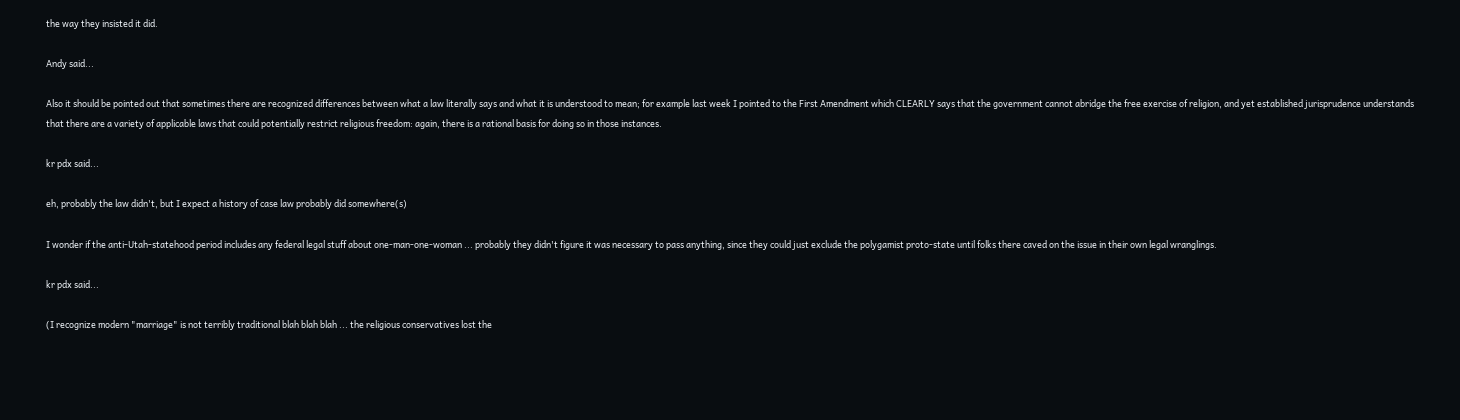the way they insisted it did.

Andy said...

Also it should be pointed out that sometimes there are recognized differences between what a law literally says and what it is understood to mean; for example last week I pointed to the First Amendment which CLEARLY says that the government cannot abridge the free exercise of religion, and yet established jurisprudence understands that there are a variety of applicable laws that could potentially restrict religious freedom: again, there is a rational basis for doing so in those instances.

kr pdx said...

eh, probably the law didn't, but I expect a history of case law probably did somewhere(s)

I wonder if the anti-Utah-statehood period includes any federal legal stuff about one-man-one-woman ... probably they didn't figure it was necessary to pass anything, since they could just exclude the polygamist proto-state until folks there caved on the issue in their own legal wranglings.

kr pdx said...

(I recognize modern "marriage" is not terribly traditional blah blah blah ... the religious conservatives lost the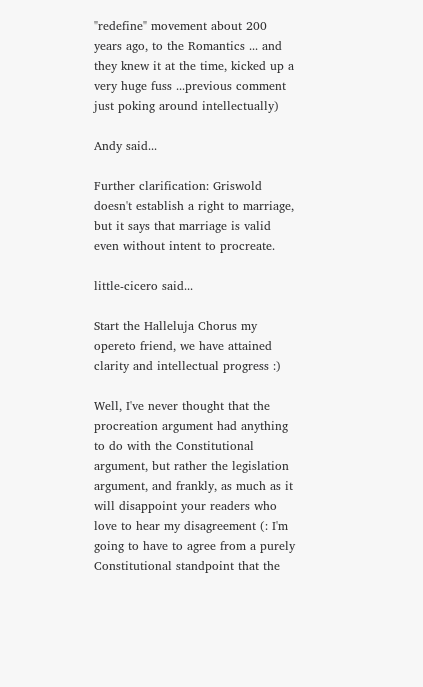"redefine" movement about 200 years ago, to the Romantics ... and they knew it at the time, kicked up a very huge fuss ...previous comment just poking around intellectually)

Andy said...

Further clarification: Griswold doesn't establish a right to marriage, but it says that marriage is valid even without intent to procreate.

little-cicero said...

Start the Halleluja Chorus my opereto friend, we have attained clarity and intellectual progress :)

Well, I've never thought that the procreation argument had anything to do with the Constitutional argument, but rather the legislation argument, and frankly, as much as it will disappoint your readers who love to hear my disagreement (: I'm going to have to agree from a purely Constitutional standpoint that the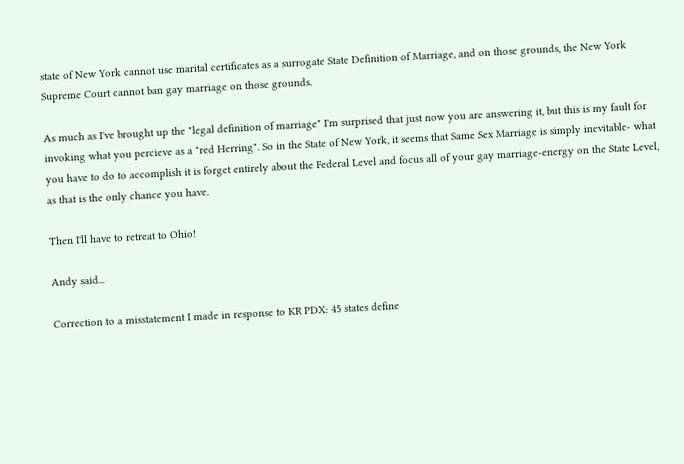state of New York cannot use marital certificates as a surrogate State Definition of Marriage, and on those grounds, the New York Supreme Court cannot ban gay marriage on those grounds.

As much as I've brought up the "legal definition of marriage" I'm surprised that just now you are answering it, but this is my fault for invoking what you percieve as a "red Herring". So in the State of New York, it seems that Same Sex Marriage is simply inevitable- what you have to do to accomplish it is forget entirely about the Federal Level and focus all of your gay marriage-energy on the State Level, as that is the only chance you have.

Then I'll have to retreat to Ohio!

Andy said...

Correction to a misstatement I made in response to KR PDX: 45 states define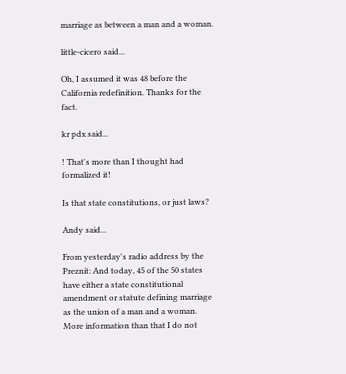marriage as between a man and a woman.

little-cicero said...

Oh, I assumed it was 48 before the California redefinition. Thanks for the fact.

kr pdx said...

! That's more than I thought had formalized it!

Is that state constitutions, or just laws?

Andy said...

From yesterday's radio address by the Preznit: And today, 45 of the 50 states have either a state constitutional amendment or statute defining marriage as the union of a man and a woman. More information than that I do not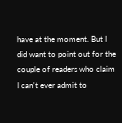have at the moment. But I did want to point out for the couple of readers who claim I can't ever admit to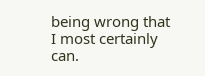being wrong that I most certainly can.